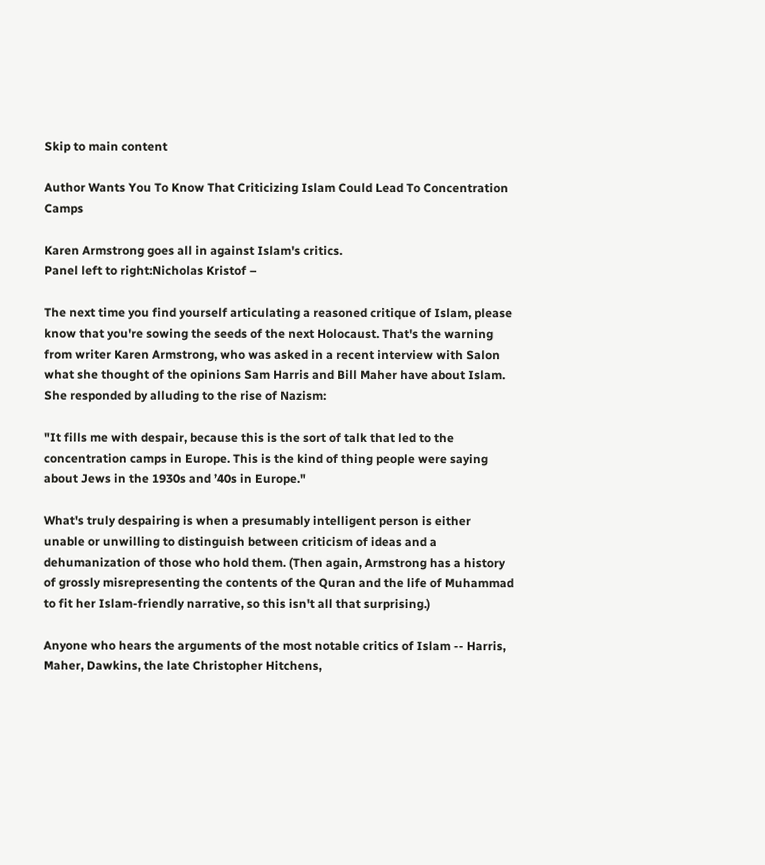Skip to main content

Author Wants You To Know That Criticizing Islam Could Lead To Concentration Camps

Karen Armstrong goes all in against Islam's critics.
Panel left to right:Nicholas Kristof –

The next time you find yourself articulating a reasoned critique of Islam, please know that you're sowing the seeds of the next Holocaust. That's the warning from writer Karen Armstrong, who was asked in a recent interview with Salon what she thought of the opinions Sam Harris and Bill Maher have about Islam. She responded by alluding to the rise of Nazism:

"It fills me with despair, because this is the sort of talk that led to the concentration camps in Europe. This is the kind of thing people were saying about Jews in the 1930s and ’40s in Europe."

What's truly despairing is when a presumably intelligent person is either unable or unwilling to distinguish between criticism of ideas and a dehumanization of those who hold them. (Then again, Armstrong has a history of grossly misrepresenting the contents of the Quran and the life of Muhammad to fit her Islam-friendly narrative, so this isn't all that surprising.)

Anyone who hears the arguments of the most notable critics of Islam -- Harris, Maher, Dawkins, the late Christopher Hitchens,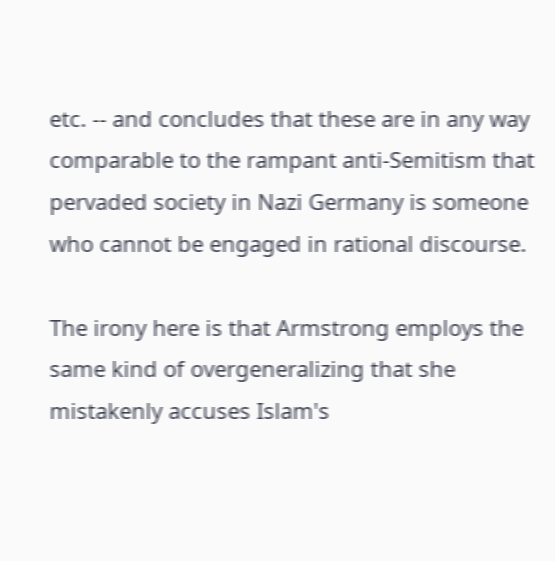etc. -- and concludes that these are in any way comparable to the rampant anti-Semitism that pervaded society in Nazi Germany is someone who cannot be engaged in rational discourse.

The irony here is that Armstrong employs the same kind of overgeneralizing that she mistakenly accuses Islam's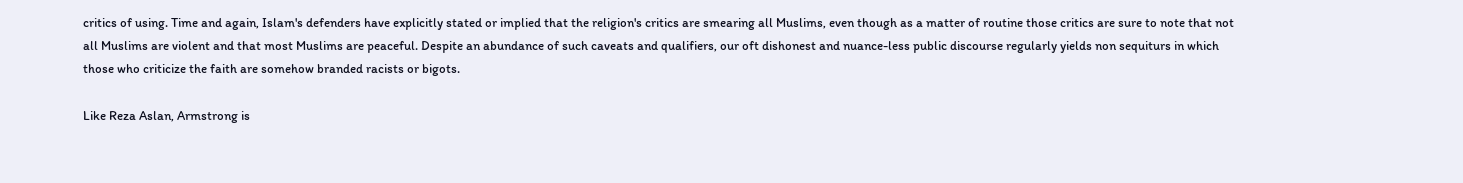critics of using. Time and again, Islam's defenders have explicitly stated or implied that the religion's critics are smearing all Muslims, even though as a matter of routine those critics are sure to note that not all Muslims are violent and that most Muslims are peaceful. Despite an abundance of such caveats and qualifiers, our oft dishonest and nuance-less public discourse regularly yields non sequiturs in which those who criticize the faith are somehow branded racists or bigots.

Like Reza Aslan, Armstrong is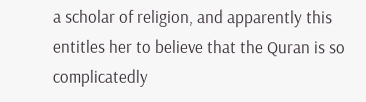a scholar of religion, and apparently this entitles her to believe that the Quran is so complicatedly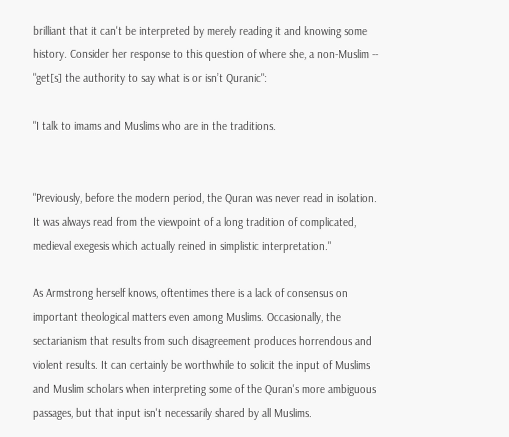brilliant that it can't be interpreted by merely reading it and knowing some history. Consider her response to this question of where she, a non-Muslim -- "get[s] the authority to say what is or isn’t Quranic":

"I talk to imams and Muslims who are in the traditions.


"Previously, before the modern period, the Quran was never read in isolation. It was always read from the viewpoint of a long tradition of complicated, medieval exegesis which actually reined in simplistic interpretation."

As Armstrong herself knows, oftentimes there is a lack of consensus on important theological matters even among Muslims. Occasionally, the sectarianism that results from such disagreement produces horrendous and violent results. It can certainly be worthwhile to solicit the input of Muslims and Muslim scholars when interpreting some of the Quran's more ambiguous passages, but that input isn't necessarily shared by all Muslims.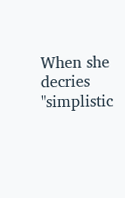When she decries "simplistic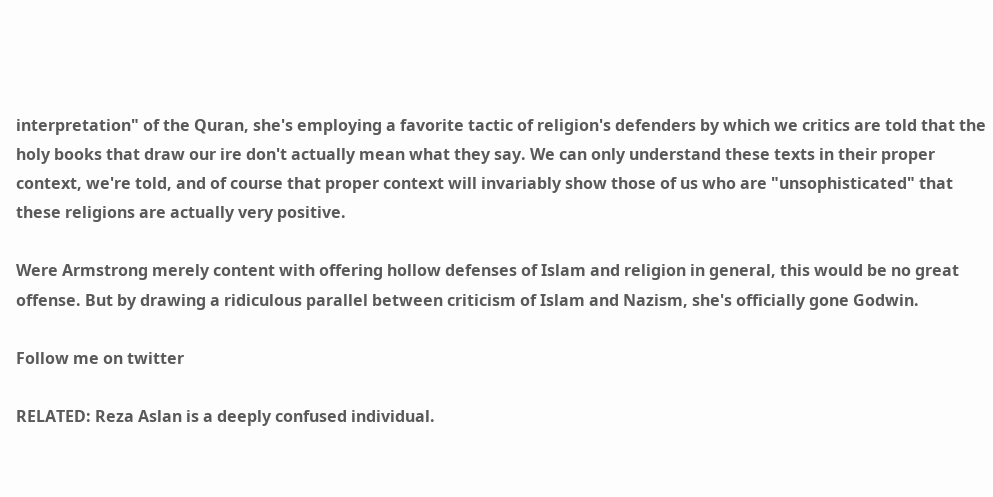interpretation" of the Quran, she's employing a favorite tactic of religion's defenders by which we critics are told that the holy books that draw our ire don't actually mean what they say. We can only understand these texts in their proper context, we're told, and of course that proper context will invariably show those of us who are "unsophisticated" that these religions are actually very positive.

Were Armstrong merely content with offering hollow defenses of Islam and religion in general, this would be no great offense. But by drawing a ridiculous parallel between criticism of Islam and Nazism, she's officially gone Godwin.

Follow me on twitter

RELATED: Reza Aslan is a deeply confused individual.